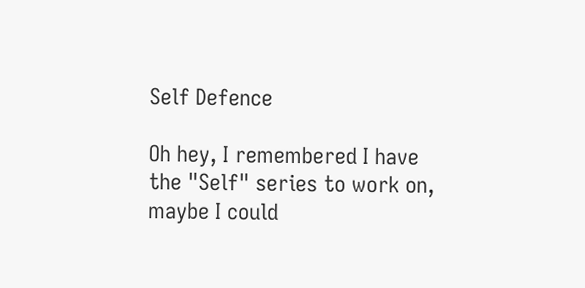Self Defence

Oh hey, I remembered I have the "Self" series to work on, maybe I could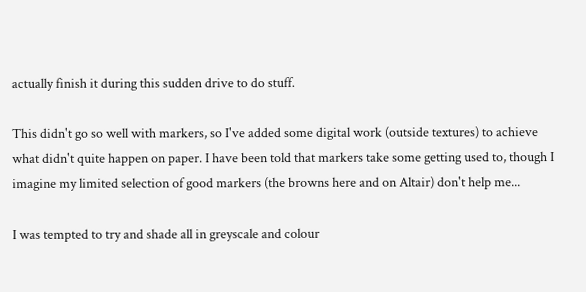actually finish it during this sudden drive to do stuff.

This didn't go so well with markers, so I've added some digital work (outside textures) to achieve what didn't quite happen on paper. I have been told that markers take some getting used to, though I imagine my limited selection of good markers (the browns here and on Altair) don't help me...

I was tempted to try and shade all in greyscale and colour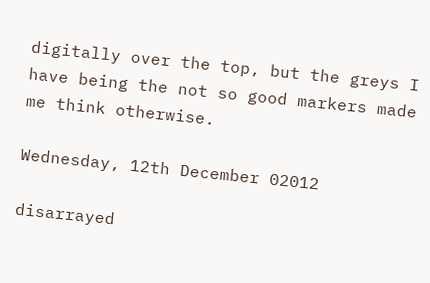digitally over the top, but the greys I have being the not so good markers made me think otherwise.

Wednesday, 12th December 02012

disarrayed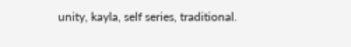unity, kayla, self series, traditional.